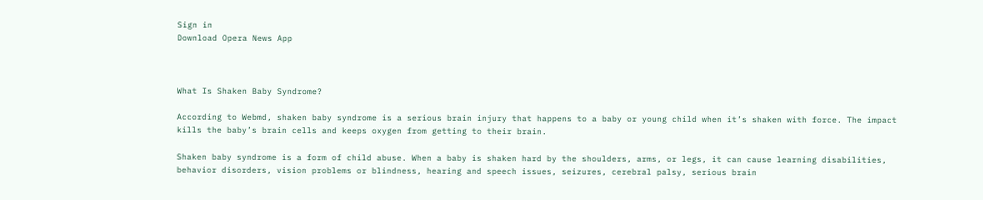Sign in
Download Opera News App



What Is Shaken Baby Syndrome?

According to Webmd, shaken baby syndrome is a serious brain injury that happens to a baby or young child when it’s shaken with force. The impact kills the baby’s brain cells and keeps oxygen from getting to their brain.

Shaken baby syndrome is a form of child abuse. When a baby is shaken hard by the shoulders, arms, or legs, it can cause learning disabilities, behavior disorders, vision problems or blindness, hearing and speech issues, seizures, cerebral palsy, serious brain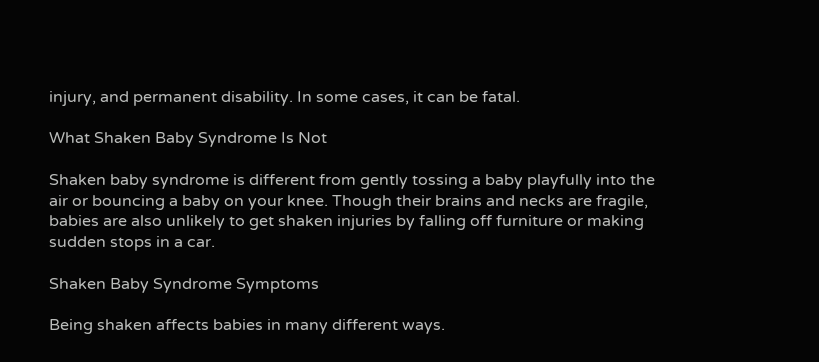injury, and permanent disability. In some cases, it can be fatal.

What Shaken Baby Syndrome Is Not

Shaken baby syndrome is different from gently tossing a baby playfully into the air or bouncing a baby on your knee. Though their brains and necks are fragile, babies are also unlikely to get shaken injuries by falling off furniture or making sudden stops in a car.

Shaken Baby Syndrome Symptoms

Being shaken affects babies in many different ways.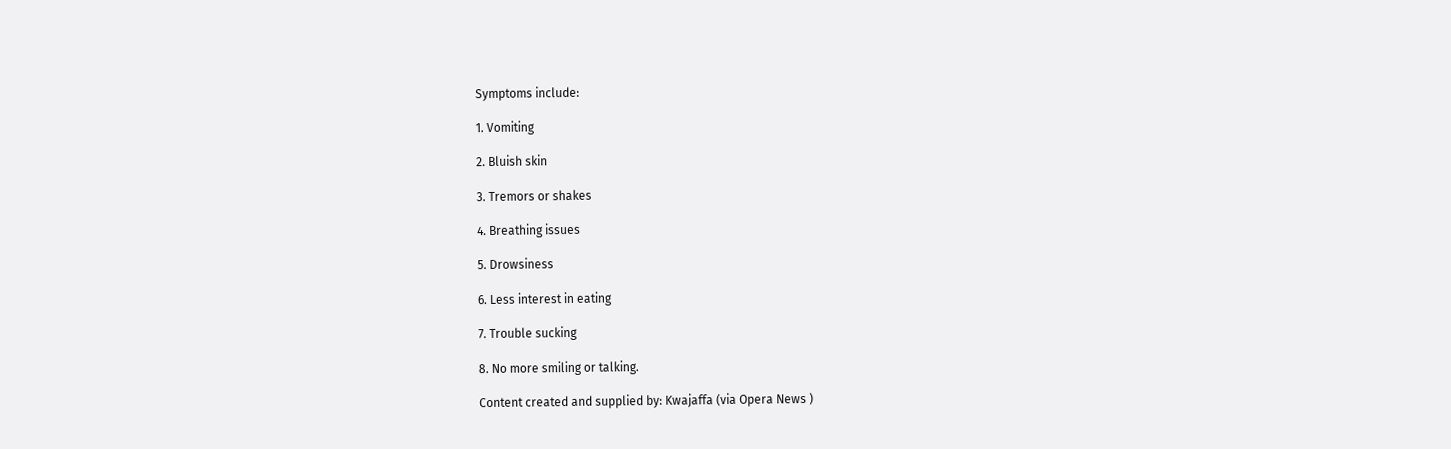Symptoms include:

1. Vomiting

2. Bluish skin

3. Tremors or shakes

4. Breathing issues

5. Drowsiness

6. Less interest in eating

7. Trouble sucking

8. No more smiling or talking.

Content created and supplied by: Kwajaffa (via Opera News )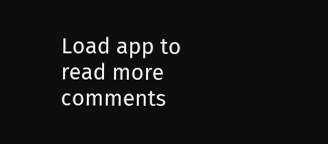Load app to read more comments